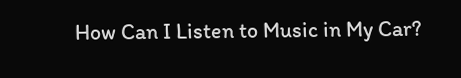How Can I Listen to Music in My Car?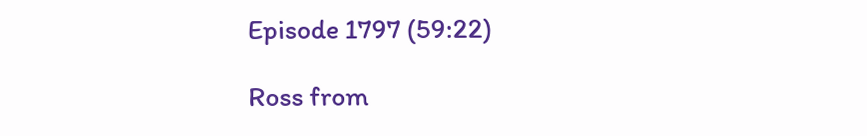Episode 1797 (59:22)

Ross from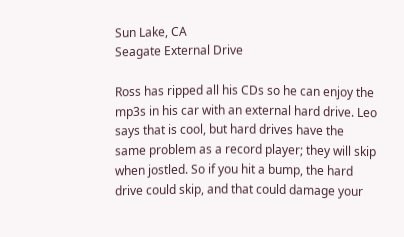Sun Lake, CA
Seagate External Drive

Ross has ripped all his CDs so he can enjoy the mp3s in his car with an external hard drive. Leo says that is cool, but hard drives have the same problem as a record player; they will skip when jostled. So if you hit a bump, the hard drive could skip, and that could damage your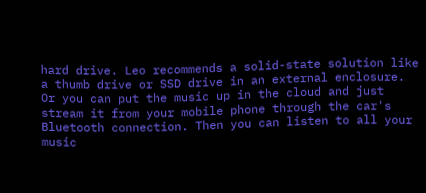hard drive. Leo recommends a solid-state solution like a thumb drive or SSD drive in an external enclosure. Or you can put the music up in the cloud and just stream it from your mobile phone through the car's Bluetooth connection. Then you can listen to all your music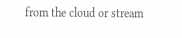from the cloud or stream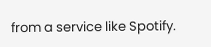from a service like Spotify.